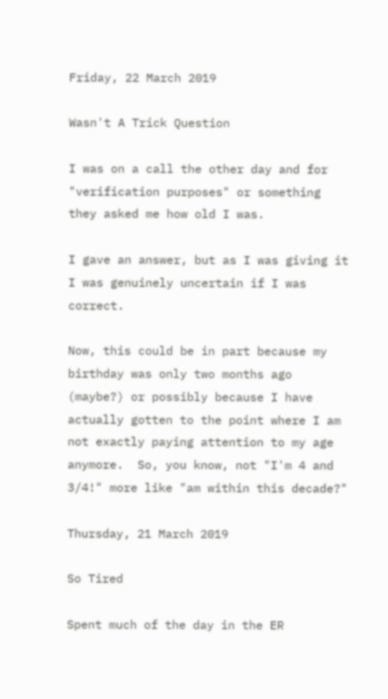Friday, 22 March 2019

Wasn't A Trick Question

I was on a call the other day and for "verification purposes" or something they asked me how old I was.

I gave an answer, but as I was giving it I was genuinely uncertain if I was correct.

Now, this could be in part because my birthday was only two months ago (maybe?) or possibly because I have actually gotten to the point where I am not exactly paying attention to my age anymore.  So, you know, not "I'm 4 and 3/4!" more like "am within this decade?"

Thursday, 21 March 2019

So Tired

Spent much of the day in the ER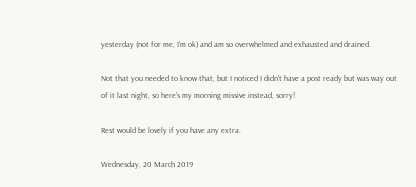yesterday (not for me, I'm ok) and am so overwhelmed and exhausted and drained.

Not that you needed to know that, but I noticed I didn't have a post ready but was way out of it last night, so here's my morning missive instead, sorry!

Rest would be lovely if you have any extra.

Wednesday, 20 March 2019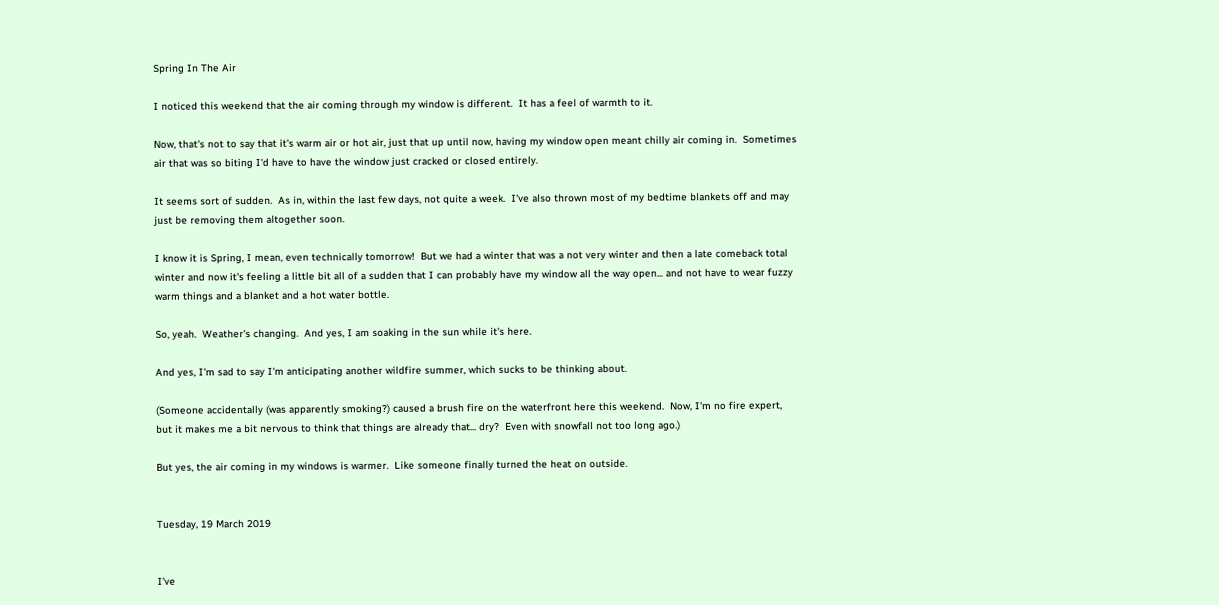Spring In The Air

I noticed this weekend that the air coming through my window is different.  It has a feel of warmth to it.

Now, that's not to say that it's warm air or hot air, just that up until now, having my window open meant chilly air coming in.  Sometimes air that was so biting I'd have to have the window just cracked or closed entirely.

It seems sort of sudden.  As in, within the last few days, not quite a week.  I've also thrown most of my bedtime blankets off and may just be removing them altogether soon.

I know it is Spring, I mean, even technically tomorrow!  But we had a winter that was a not very winter and then a late comeback total winter and now it's feeling a little bit all of a sudden that I can probably have my window all the way open... and not have to wear fuzzy warm things and a blanket and a hot water bottle.

So, yeah.  Weather's changing.  And yes, I am soaking in the sun while it's here.

And yes, I'm sad to say I'm anticipating another wildfire summer, which sucks to be thinking about.

(Someone accidentally (was apparently smoking?) caused a brush fire on the waterfront here this weekend.  Now, I'm no fire expert, but it makes me a bit nervous to think that things are already that... dry?  Even with snowfall not too long ago.)

But yes, the air coming in my windows is warmer.  Like someone finally turned the heat on outside.


Tuesday, 19 March 2019


I've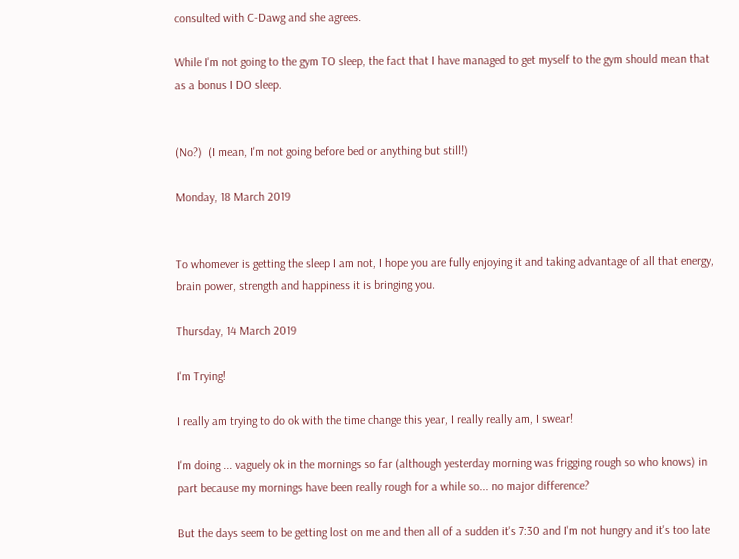consulted with C-Dawg and she agrees.

While I'm not going to the gym TO sleep, the fact that I have managed to get myself to the gym should mean that as a bonus I DO sleep.


(No?)  (I mean, I'm not going before bed or anything but still!)

Monday, 18 March 2019


To whomever is getting the sleep I am not, I hope you are fully enjoying it and taking advantage of all that energy, brain power, strength and happiness it is bringing you.

Thursday, 14 March 2019

I'm Trying!

I really am trying to do ok with the time change this year, I really really am, I swear!

I'm doing ... vaguely ok in the mornings so far (although yesterday morning was frigging rough so who knows) in part because my mornings have been really rough for a while so... no major difference?

But the days seem to be getting lost on me and then all of a sudden it's 7:30 and I'm not hungry and it's too late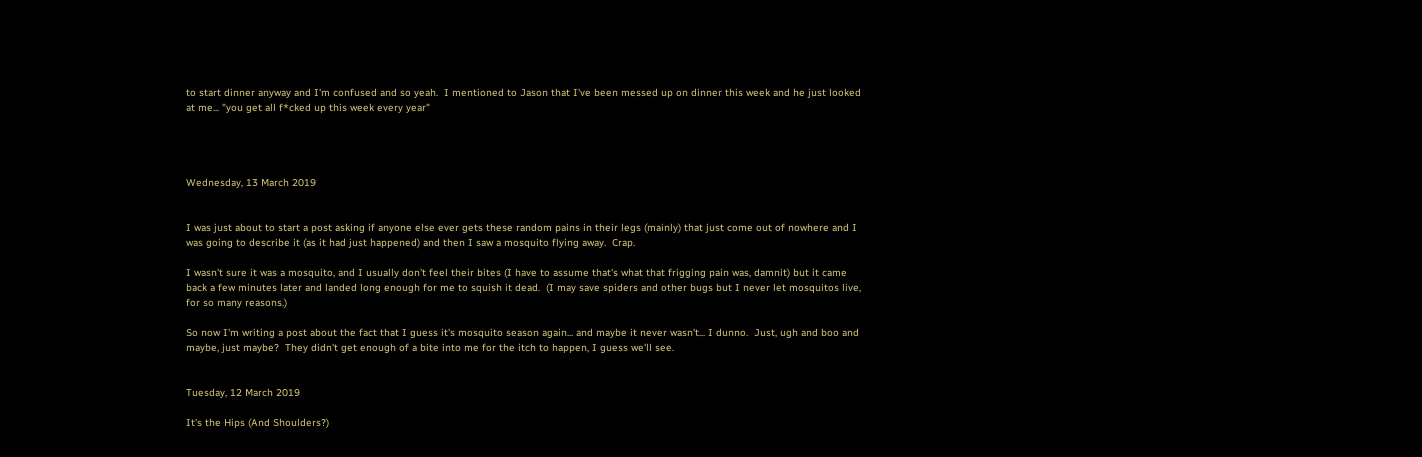to start dinner anyway and I'm confused and so yeah.  I mentioned to Jason that I've been messed up on dinner this week and he just looked at me... "you get all f*cked up this week every year"




Wednesday, 13 March 2019


I was just about to start a post asking if anyone else ever gets these random pains in their legs (mainly) that just come out of nowhere and I was going to describe it (as it had just happened) and then I saw a mosquito flying away.  Crap.

I wasn't sure it was a mosquito, and I usually don't feel their bites (I have to assume that's what that frigging pain was, damnit) but it came back a few minutes later and landed long enough for me to squish it dead.  (I may save spiders and other bugs but I never let mosquitos live, for so many reasons.)

So now I'm writing a post about the fact that I guess it's mosquito season again... and maybe it never wasn't... I dunno.  Just, ugh and boo and maybe, just maybe?  They didn't get enough of a bite into me for the itch to happen, I guess we'll see.


Tuesday, 12 March 2019

It's the Hips (And Shoulders?)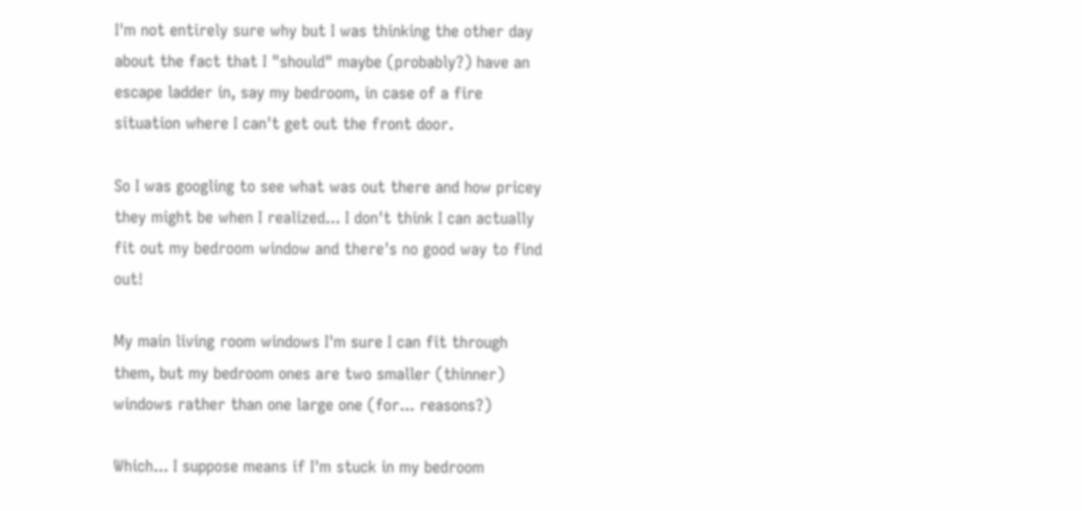I'm not entirely sure why but I was thinking the other day about the fact that I "should" maybe (probably?) have an escape ladder in, say my bedroom, in case of a fire situation where I can't get out the front door.

So I was googling to see what was out there and how pricey they might be when I realized... I don't think I can actually fit out my bedroom window and there's no good way to find out!

My main living room windows I'm sure I can fit through them, but my bedroom ones are two smaller (thinner) windows rather than one large one (for... reasons?)

Which... I suppose means if I'm stuck in my bedroom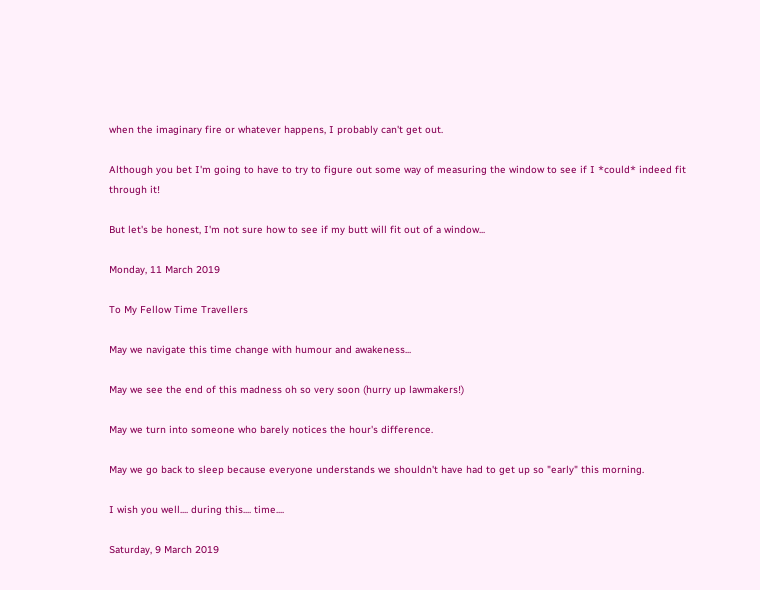when the imaginary fire or whatever happens, I probably can't get out.

Although you bet I'm going to have to try to figure out some way of measuring the window to see if I *could* indeed fit through it!

But let's be honest, I'm not sure how to see if my butt will fit out of a window...

Monday, 11 March 2019

To My Fellow Time Travellers

May we navigate this time change with humour and awakeness...

May we see the end of this madness oh so very soon (hurry up lawmakers!)

May we turn into someone who barely notices the hour's difference.

May we go back to sleep because everyone understands we shouldn't have had to get up so "early" this morning.

I wish you well.... during this.... time....

Saturday, 9 March 2019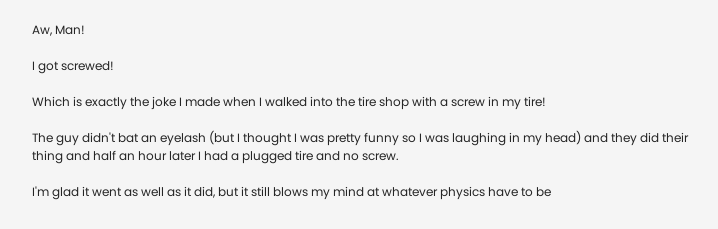Aw, Man!

I got screwed!

Which is exactly the joke I made when I walked into the tire shop with a screw in my tire!

The guy didn't bat an eyelash (but I thought I was pretty funny so I was laughing in my head) and they did their thing and half an hour later I had a plugged tire and no screw.

I'm glad it went as well as it did, but it still blows my mind at whatever physics have to be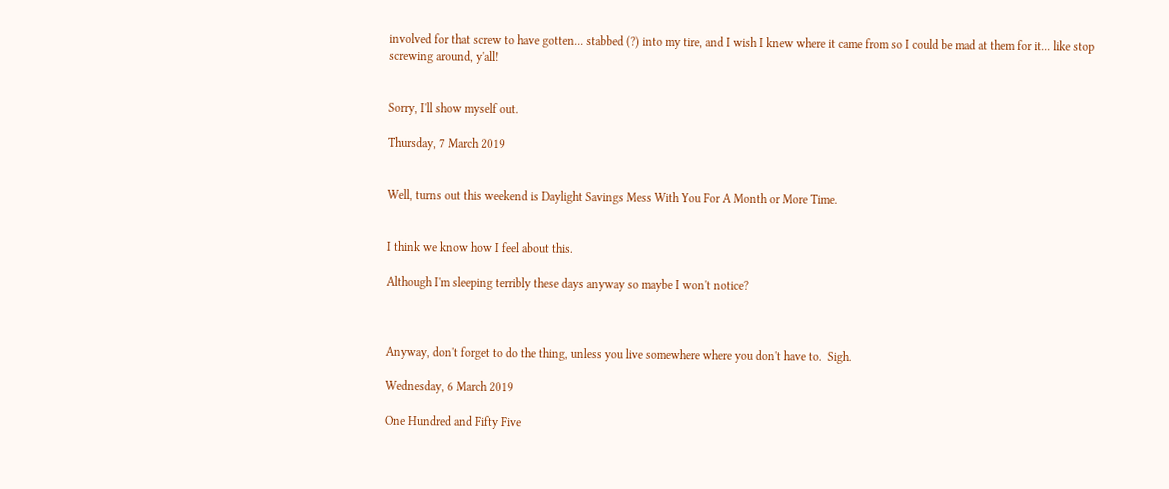involved for that screw to have gotten... stabbed (?) into my tire, and I wish I knew where it came from so I could be mad at them for it... like stop screwing around, y'all!


Sorry, I'll show myself out.

Thursday, 7 March 2019


Well, turns out this weekend is Daylight Savings Mess With You For A Month or More Time.


I think we know how I feel about this.

Although I'm sleeping terribly these days anyway so maybe I won't notice?



Anyway, don't forget to do the thing, unless you live somewhere where you don't have to.  Sigh.

Wednesday, 6 March 2019

One Hundred and Fifty Five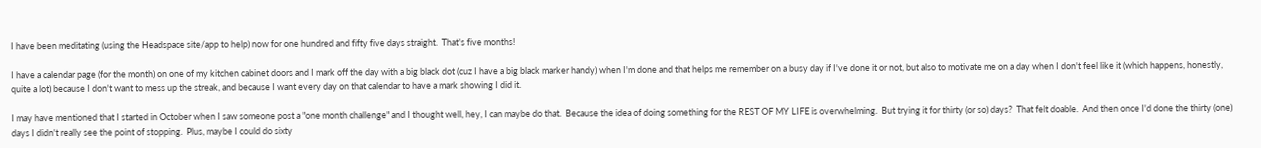I have been meditating (using the Headspace site/app to help) now for one hundred and fifty five days straight.  That's five months!

I have a calendar page (for the month) on one of my kitchen cabinet doors and I mark off the day with a big black dot (cuz I have a big black marker handy) when I'm done and that helps me remember on a busy day if I've done it or not, but also to motivate me on a day when I don't feel like it (which happens, honestly, quite a lot) because I don't want to mess up the streak, and because I want every day on that calendar to have a mark showing I did it.

I may have mentioned that I started in October when I saw someone post a "one month challenge" and I thought well, hey, I can maybe do that.  Because the idea of doing something for the REST OF MY LIFE is overwhelming.  But trying it for thirty (or so) days?  That felt doable.  And then once I'd done the thirty (one) days I didn't really see the point of stopping.  Plus, maybe I could do sixty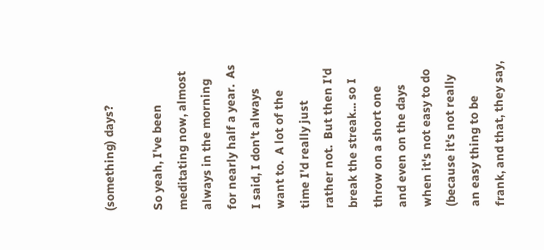(something) days?

So yeah, I've been meditating now, almost always in the morning for nearly half a year.  As I said, I don't always want to.  A lot of the time I'd really just rather not.  But then I'd break the streak... so I throw on a short one and even on the days when it's not easy to do (because it's not really an easy thing to be frank, and that, they say,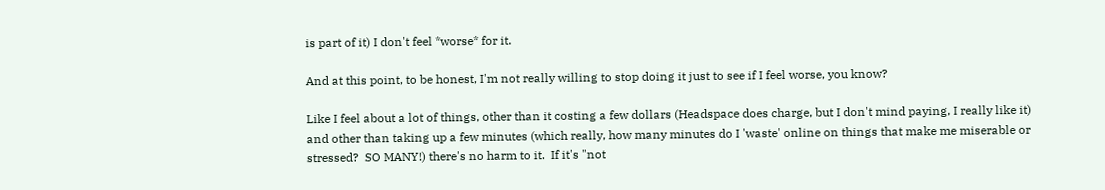is part of it) I don't feel *worse* for it.

And at this point, to be honest, I'm not really willing to stop doing it just to see if I feel worse, you know?

Like I feel about a lot of things, other than it costing a few dollars (Headspace does charge, but I don't mind paying, I really like it) and other than taking up a few minutes (which really, how many minutes do I 'waste' online on things that make me miserable or stressed?  SO MANY!) there's no harm to it.  If it's "not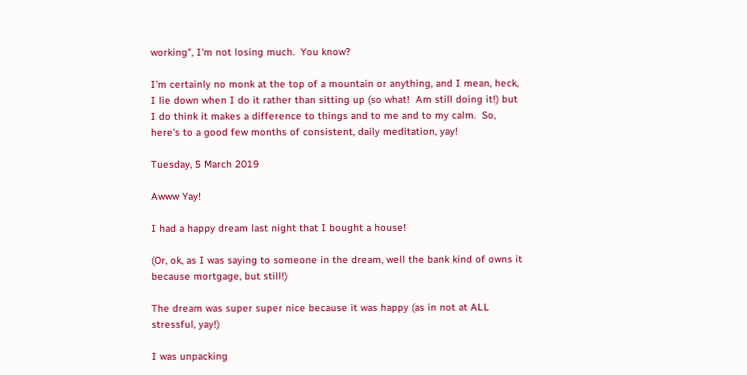working", I'm not losing much.  You know?

I'm certainly no monk at the top of a mountain or anything, and I mean, heck, I lie down when I do it rather than sitting up (so what!  Am still doing it!) but I do think it makes a difference to things and to me and to my calm.  So, here's to a good few months of consistent, daily meditation, yay!

Tuesday, 5 March 2019

Awww Yay!

I had a happy dream last night that I bought a house!

(Or, ok, as I was saying to someone in the dream, well the bank kind of owns it because mortgage, but still!)

The dream was super super nice because it was happy (as in not at ALL stressful, yay!)

I was unpacking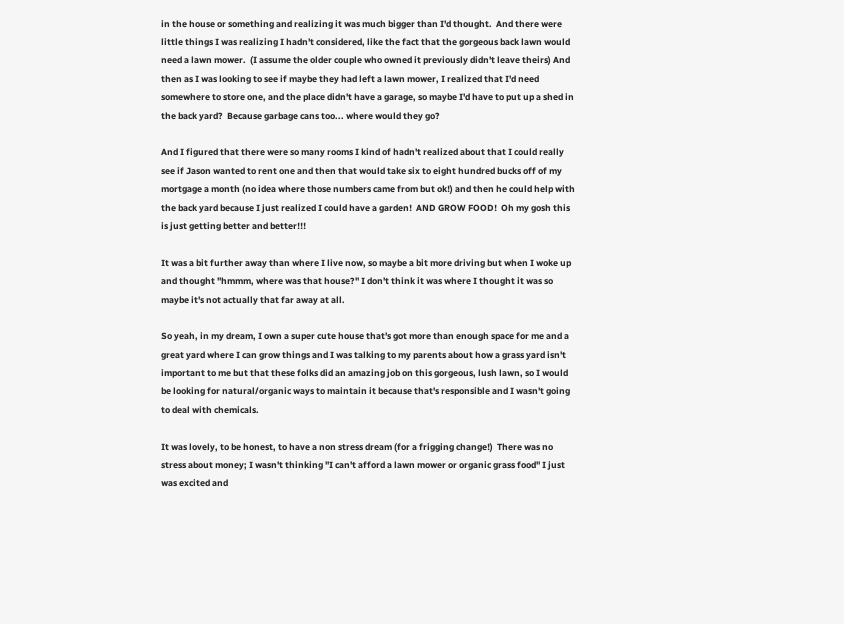in the house or something and realizing it was much bigger than I'd thought.  And there were little things I was realizing I hadn't considered, like the fact that the gorgeous back lawn would need a lawn mower.  (I assume the older couple who owned it previously didn't leave theirs) And then as I was looking to see if maybe they had left a lawn mower, I realized that I'd need somewhere to store one, and the place didn't have a garage, so maybe I'd have to put up a shed in the back yard?  Because garbage cans too... where would they go?

And I figured that there were so many rooms I kind of hadn't realized about that I could really see if Jason wanted to rent one and then that would take six to eight hundred bucks off of my mortgage a month (no idea where those numbers came from but ok!) and then he could help with the back yard because I just realized I could have a garden!  AND GROW FOOD!  Oh my gosh this is just getting better and better!!!

It was a bit further away than where I live now, so maybe a bit more driving but when I woke up and thought "hmmm, where was that house?" I don't think it was where I thought it was so maybe it's not actually that far away at all.

So yeah, in my dream, I own a super cute house that's got more than enough space for me and a great yard where I can grow things and I was talking to my parents about how a grass yard isn't important to me but that these folks did an amazing job on this gorgeous, lush lawn, so I would be looking for natural/organic ways to maintain it because that's responsible and I wasn't going to deal with chemicals.

It was lovely, to be honest, to have a non stress dream (for a frigging change!)  There was no stress about money; I wasn't thinking "I can't afford a lawn mower or organic grass food" I just was excited and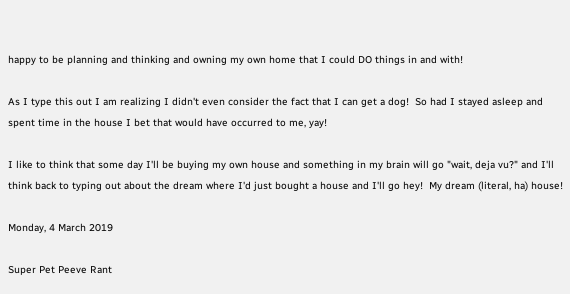happy to be planning and thinking and owning my own home that I could DO things in and with!

As I type this out I am realizing I didn't even consider the fact that I can get a dog!  So had I stayed asleep and spent time in the house I bet that would have occurred to me, yay!

I like to think that some day I'll be buying my own house and something in my brain will go "wait, deja vu?" and I'll think back to typing out about the dream where I'd just bought a house and I'll go hey!  My dream (literal, ha) house!

Monday, 4 March 2019

Super Pet Peeve Rant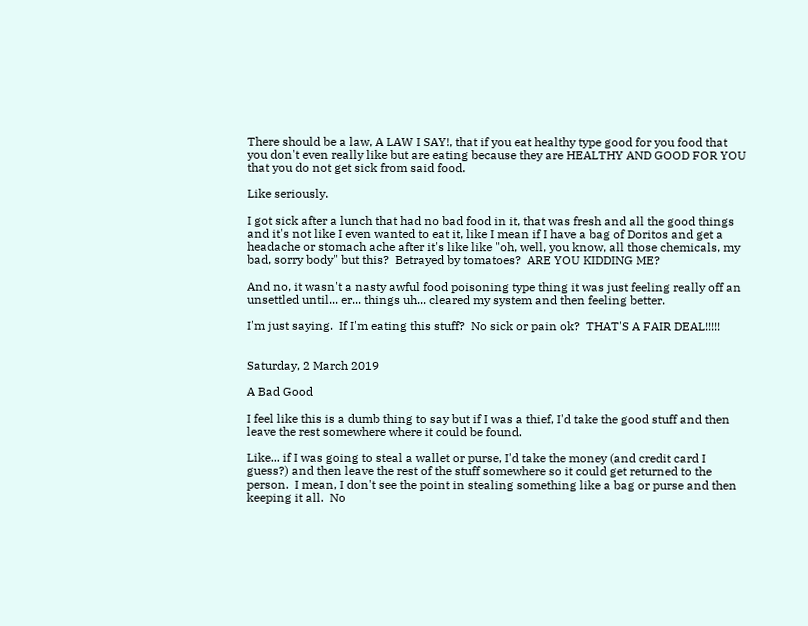There should be a law, A LAW I SAY!, that if you eat healthy type good for you food that you don't even really like but are eating because they are HEALTHY AND GOOD FOR YOU that you do not get sick from said food.

Like seriously.

I got sick after a lunch that had no bad food in it, that was fresh and all the good things and it's not like I even wanted to eat it, like I mean if I have a bag of Doritos and get a headache or stomach ache after it's like like "oh, well, you know, all those chemicals, my bad, sorry body" but this?  Betrayed by tomatoes?  ARE YOU KIDDING ME?

And no, it wasn't a nasty awful food poisoning type thing it was just feeling really off an unsettled until... er... things uh... cleared my system and then feeling better.

I'm just saying.  If I'm eating this stuff?  No sick or pain ok?  THAT'S A FAIR DEAL!!!!!


Saturday, 2 March 2019

A Bad Good

I feel like this is a dumb thing to say but if I was a thief, I'd take the good stuff and then leave the rest somewhere where it could be found.

Like... if I was going to steal a wallet or purse, I'd take the money (and credit card I guess?) and then leave the rest of the stuff somewhere so it could get returned to the person.  I mean, I don't see the point in stealing something like a bag or purse and then keeping it all.  No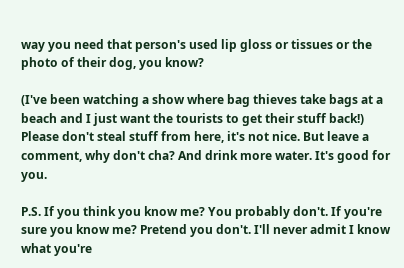way you need that person's used lip gloss or tissues or the photo of their dog, you know?

(I've been watching a show where bag thieves take bags at a beach and I just want the tourists to get their stuff back!)
Please don't steal stuff from here, it's not nice. But leave a comment, why don't cha? And drink more water. It's good for you.

P.S. If you think you know me? You probably don't. If you're sure you know me? Pretend you don't. I'll never admit I know what you're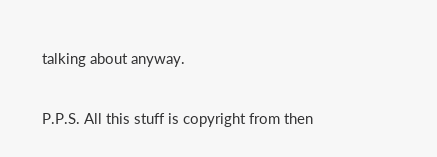talking about anyway.

P.P.S. All this stuff is copyright from then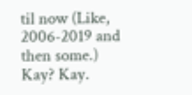til now (Like, 2006-2019 and then some.) Kay? Kay.